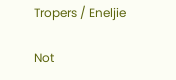Tropers / Eneljie

Not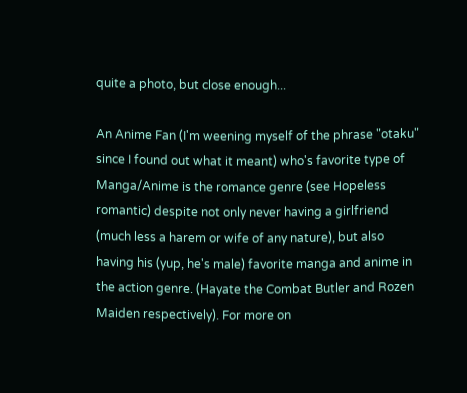quite a photo, but close enough...

An Anime Fan (I'm weening myself of the phrase "otaku" since I found out what it meant) who's favorite type of Manga/Anime is the romance genre (see Hopeless romantic) despite not only never having a girlfriend (much less a harem or wife of any nature), but also having his (yup, he's male) favorite manga and anime in the action genre. (Hayate the Combat Butler and Rozen Maiden respectively). For more on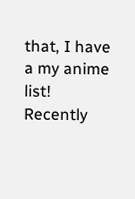that, I have a my anime list! Recently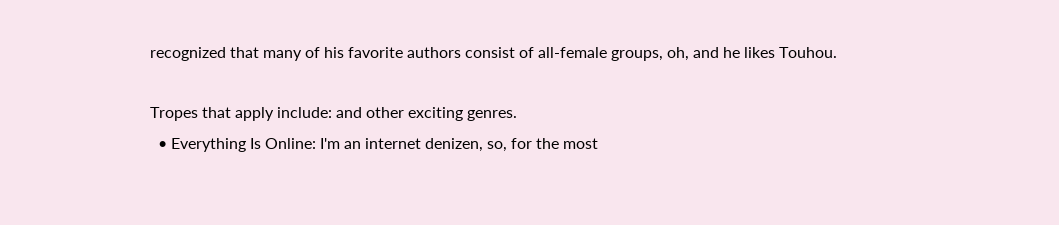recognized that many of his favorite authors consist of all-female groups, oh, and he likes Touhou.

Tropes that apply include: and other exciting genres.
  • Everything Is Online: I'm an internet denizen, so, for the most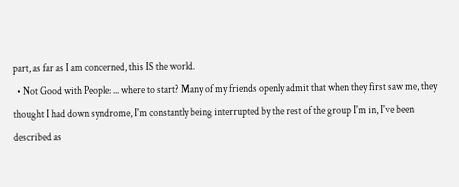part, as far as I am concerned, this IS the world.
  • Not Good with People: ... where to start? Many of my friends openly admit that when they first saw me, they thought I had down syndrome, I'm constantly being interrupted by the rest of the group I'm in, I've been described as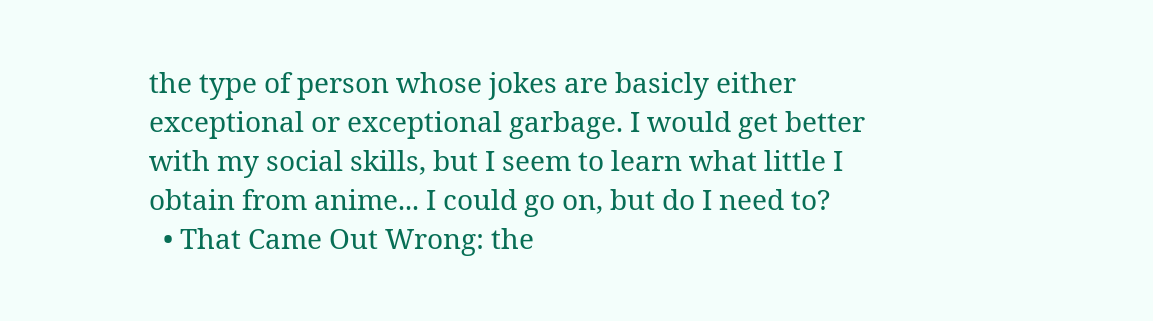the type of person whose jokes are basicly either exceptional or exceptional garbage. I would get better with my social skills, but I seem to learn what little I obtain from anime... I could go on, but do I need to?
  • That Came Out Wrong: the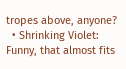tropes above, anyone?
  • Shrinking Violet: Funny, that almost fits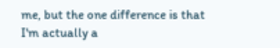me, but the one difference is that I'm actually a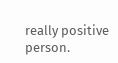really positive person.